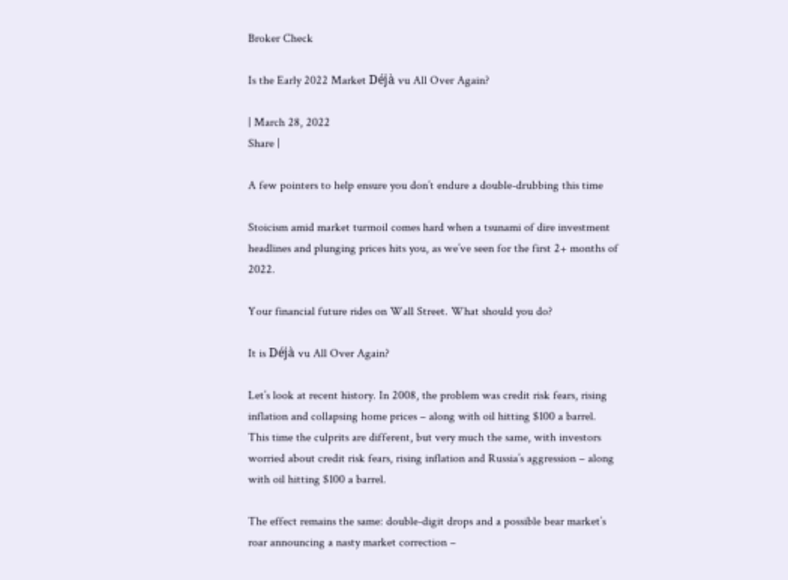Broker Check

Is the Early 2022 Market Déjà vu All Over Again?

| March 28, 2022
Share |

A few pointers to help ensure you don’t endure a double-drubbing this time

Stoicism amid market turmoil comes hard when a tsunami of dire investment headlines and plunging prices hits you, as we’ve seen for the first 2+ months of 2022.

Your financial future rides on Wall Street. What should you do?

It is Déjà vu All Over Again?

Let’s look at recent history. In 2008, the problem was credit risk fears, rising inflation and collapsing home prices – along with oil hitting $100 a barrel. This time the culprits are different, but very much the same, with investors worried about credit risk fears, rising inflation and Russia’s aggression – along with oil hitting $100 a barrel.

The effect remains the same: double-digit drops and a possible bear market’s roar announcing a nasty market correction –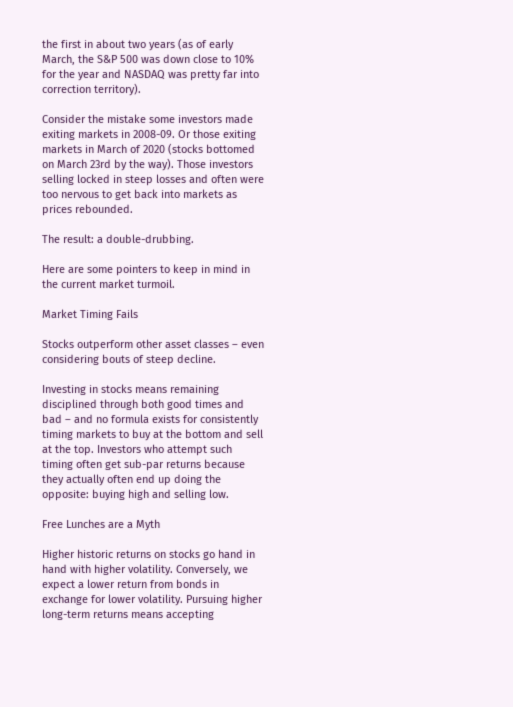the first in about two years (as of early March, the S&P 500 was down close to 10% for the year and NASDAQ was pretty far into correction territory).

Consider the mistake some investors made exiting markets in 2008-09. Or those exiting markets in March of 2020 (stocks bottomed on March 23rd by the way). Those investors selling locked in steep losses and often were too nervous to get back into markets as prices rebounded.

The result: a double-drubbing.

Here are some pointers to keep in mind in the current market turmoil.

Market Timing Fails

Stocks outperform other asset classes – even considering bouts of steep decline.

Investing in stocks means remaining disciplined through both good times and bad – and no formula exists for consistently timing markets to buy at the bottom and sell at the top. Investors who attempt such timing often get sub-par returns because they actually often end up doing the opposite: buying high and selling low.

Free Lunches are a Myth

Higher historic returns on stocks go hand in hand with higher volatility. Conversely, we expect a lower return from bonds in exchange for lower volatility. Pursuing higher long-term returns means accepting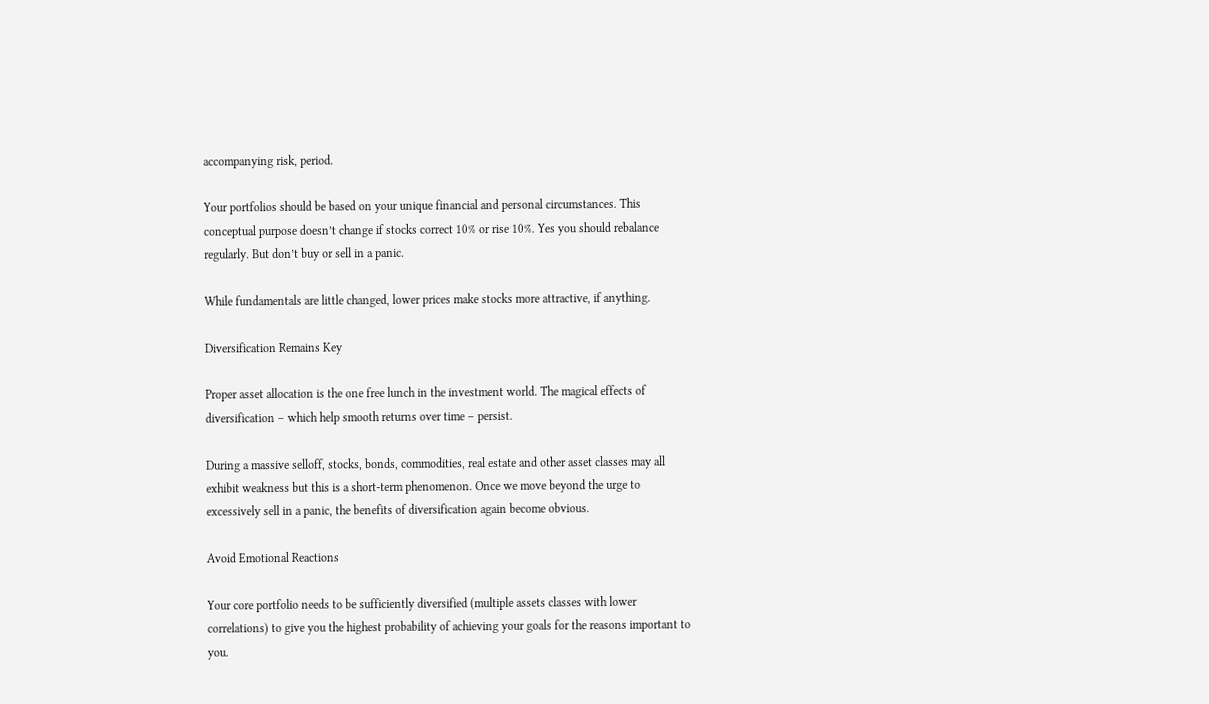accompanying risk, period.

Your portfolios should be based on your unique financial and personal circumstances. This conceptual purpose doesn’t change if stocks correct 10% or rise 10%. Yes you should rebalance regularly. But don’t buy or sell in a panic.

While fundamentals are little changed, lower prices make stocks more attractive, if anything.

Diversification Remains Key

Proper asset allocation is the one free lunch in the investment world. The magical effects of diversification – which help smooth returns over time – persist.

During a massive selloff, stocks, bonds, commodities, real estate and other asset classes may all exhibit weakness but this is a short-term phenomenon. Once we move beyond the urge to excessively sell in a panic, the benefits of diversification again become obvious.

Avoid Emotional Reactions

Your core portfolio needs to be sufficiently diversified (multiple assets classes with lower correlations) to give you the highest probability of achieving your goals for the reasons important to you.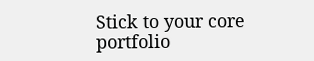Stick to your core portfolio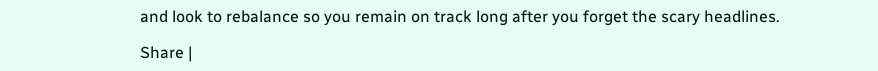and look to rebalance so you remain on track long after you forget the scary headlines.

Share |